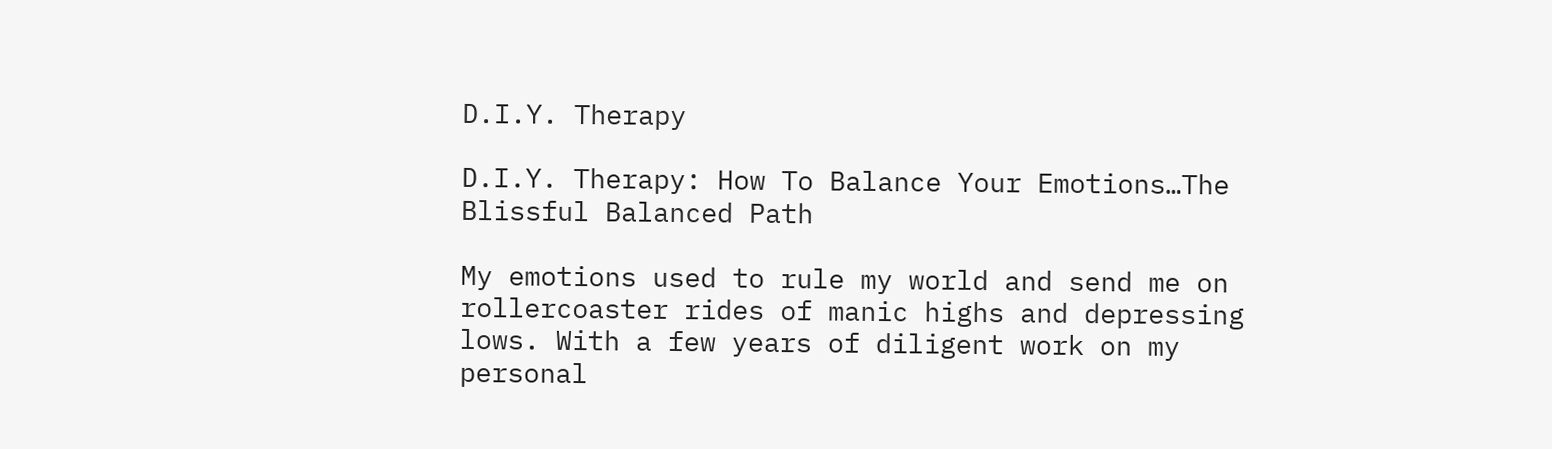D.I.Y. Therapy

D.I.Y. Therapy: How To Balance Your Emotions…The Blissful Balanced Path

My emotions used to rule my world and send me on rollercoaster rides of manic highs and depressing lows. With a few years of diligent work on my personal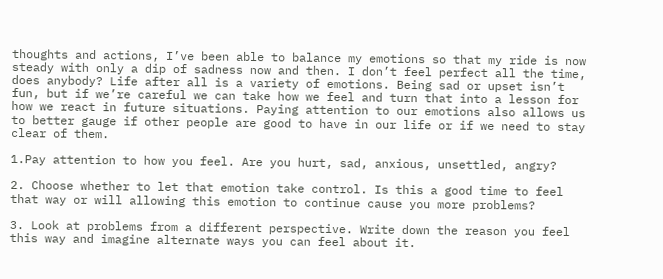thoughts and actions, I’ve been able to balance my emotions so that my ride is now steady with only a dip of sadness now and then. I don’t feel perfect all the time, does anybody? Life after all is a variety of emotions. Being sad or upset isn’t fun, but if we’re careful we can take how we feel and turn that into a lesson for how we react in future situations. Paying attention to our emotions also allows us to better gauge if other people are good to have in our life or if we need to stay clear of them.

1.Pay attention to how you feel. Are you hurt, sad, anxious, unsettled, angry?

2. Choose whether to let that emotion take control. Is this a good time to feel that way or will allowing this emotion to continue cause you more problems?

3. Look at problems from a different perspective. Write down the reason you feel this way and imagine alternate ways you can feel about it.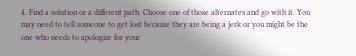4. Find a solution or a different path. Choose one of those alternates and go with it. You may need to tell someone to get lost because they are being a jerk or you might be the one who needs to apologize for your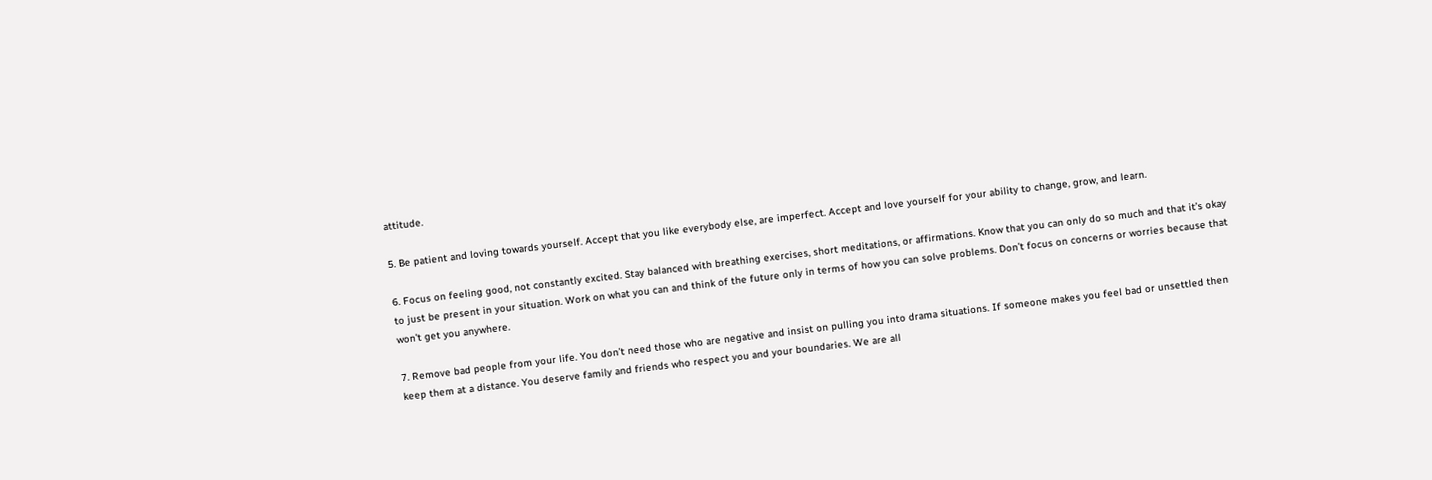attitude.

5. Be patient and loving towards yourself. Accept that you like everybody else, are imperfect. Accept and love yourself for your ability to change, grow, and learn.

6. Focus on feeling good, not constantly excited. Stay balanced with breathing exercises, short meditations, or affirmations. Know that you can only do so much and that it’s okay to just be present in your situation. Work on what you can and think of the future only in terms of how you can solve problems. Don’t focus on concerns or worries because that won’t get you anywhere.

7. Remove bad people from your life. You don’t need those who are negative and insist on pulling you into drama situations. If someone makes you feel bad or unsettled then keep them at a distance. You deserve family and friends who respect you and your boundaries. We are all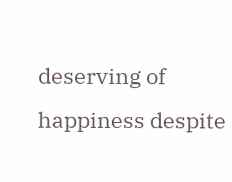deserving of happiness despite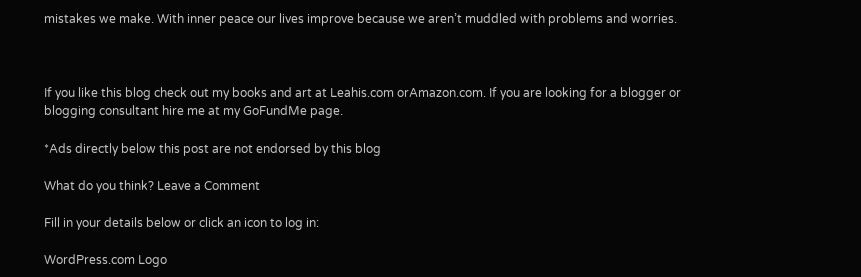mistakes we make. With inner peace our lives improve because we aren’t muddled with problems and worries.



If you like this blog check out my books and art at Leahis.com orAmazon.com. If you are looking for a blogger or blogging consultant hire me at my GoFundMe page.

*Ads directly below this post are not endorsed by this blog

What do you think? Leave a Comment

Fill in your details below or click an icon to log in:

WordPress.com Logo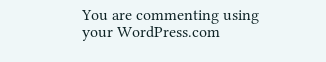You are commenting using your WordPress.com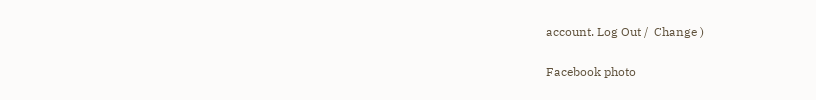account. Log Out /  Change )

Facebook photo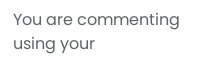You are commenting using your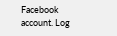Facebook account. Log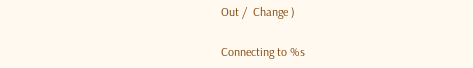Out /  Change )

Connecting to %s